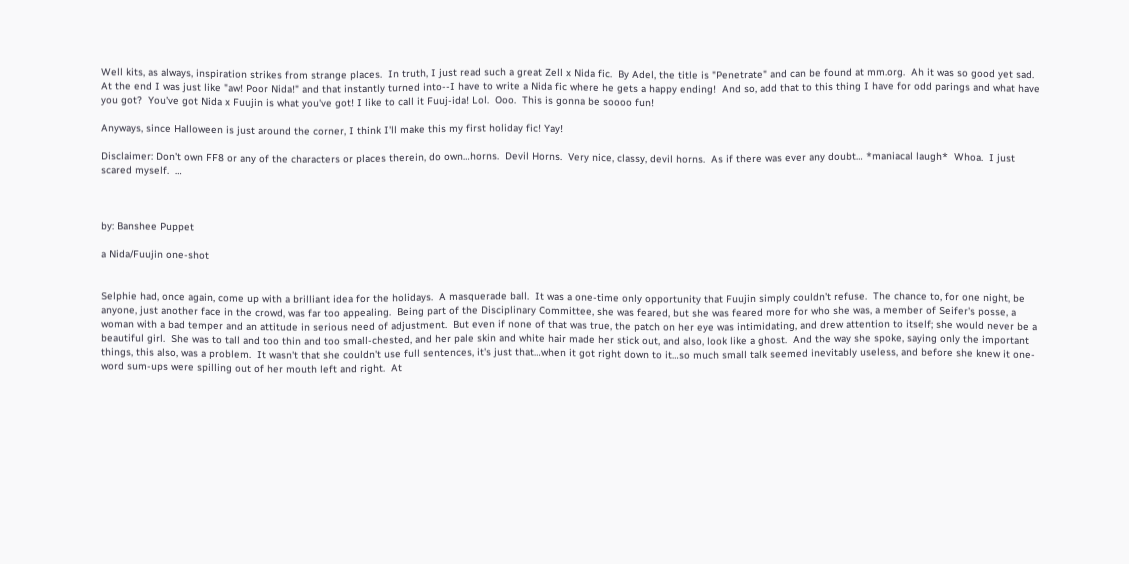Well kits, as always, inspiration strikes from strange places.  In truth, I just read such a great Zell x Nida fic.  By Adel, the title is "Penetrate" and can be found at mm.org.  Ah it was so good yet sad.  At the end I was just like "aw! Poor Nida!" and that instantly turned into--I have to write a Nida fic where he gets a happy ending!  And so, add that to this thing I have for odd parings and what have you got?  You've got Nida x Fuujin is what you've got! I like to call it Fuuj-ida! Lol.  Ooo.  This is gonna be soooo fun!

Anyways, since Halloween is just around the corner, I think I'll make this my first holiday fic! Yay!

Disclaimer: Don't own FF8 or any of the characters or places therein, do own…horns.  Devil Horns.  Very nice, classy, devil horns.  As if there was ever any doubt… *maniacal laugh*  Whoa.  I just scared myself.  …



by: Banshee Puppet

a Nida/Fuujin one-shot


Selphie had, once again, come up with a brilliant idea for the holidays.  A masquerade ball.  It was a one-time only opportunity that Fuujin simply couldn't refuse.  The chance to, for one night, be anyone, just another face in the crowd, was far too appealing.  Being part of the Disciplinary Committee, she was feared, but she was feared more for who she was, a member of Seifer's posse, a woman with a bad temper and an attitude in serious need of adjustment.  But even if none of that was true, the patch on her eye was intimidating, and drew attention to itself; she would never be a beautiful girl.  She was to tall and too thin and too small-chested, and her pale skin and white hair made her stick out, and also, look like a ghost.  And the way she spoke, saying only the important things, this also, was a problem.  It wasn't that she couldn't use full sentences, it's just that…when it got right down to it…so much small talk seemed inevitably useless, and before she knew it one-word sum-ups were spilling out of her mouth left and right.  At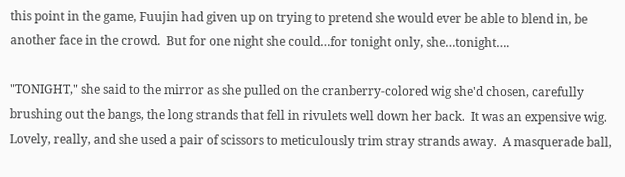this point in the game, Fuujin had given up on trying to pretend she would ever be able to blend in, be another face in the crowd.  But for one night she could…for tonight only, she…tonight….

"TONIGHT," she said to the mirror as she pulled on the cranberry-colored wig she'd chosen, carefully brushing out the bangs, the long strands that fell in rivulets well down her back.  It was an expensive wig.  Lovely, really, and she used a pair of scissors to meticulously trim stray strands away.  A masquerade ball,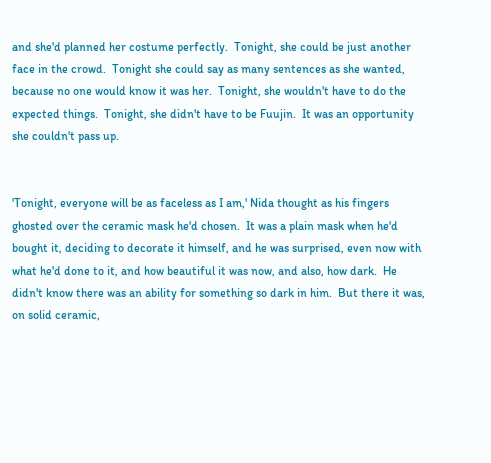and she'd planned her costume perfectly.  Tonight, she could be just another face in the crowd.  Tonight she could say as many sentences as she wanted, because no one would know it was her.  Tonight, she wouldn't have to do the expected things.  Tonight, she didn't have to be Fuujin.  It was an opportunity she couldn't pass up.


'Tonight, everyone will be as faceless as I am,' Nida thought as his fingers ghosted over the ceramic mask he'd chosen.  It was a plain mask when he'd bought it, deciding to decorate it himself, and he was surprised, even now with what he'd done to it, and how beautiful it was now, and also, how dark.  He didn't know there was an ability for something so dark in him.  But there it was, on solid ceramic,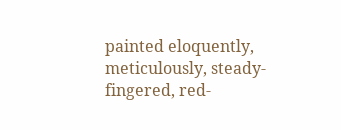painted eloquently, meticulously, steady-fingered, red-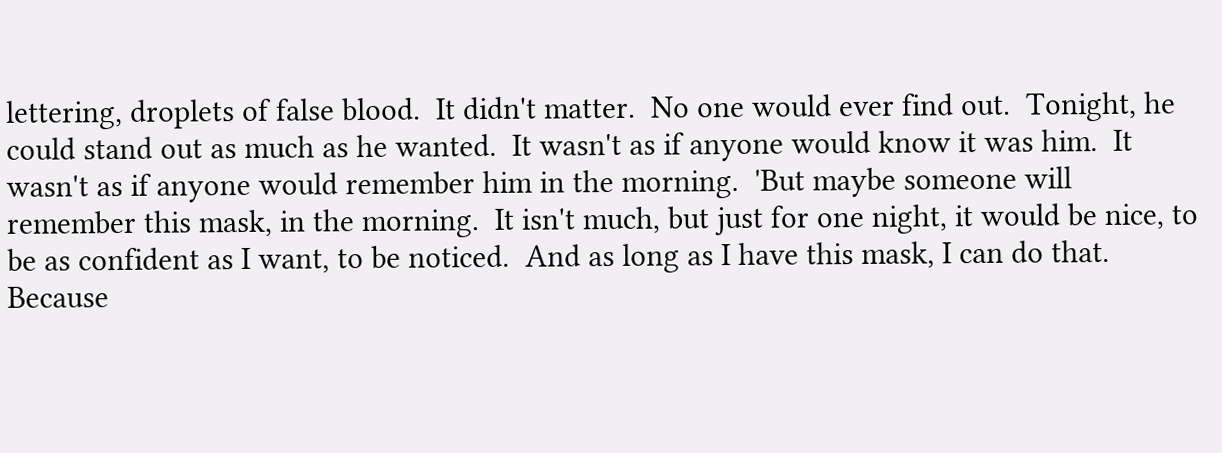lettering, droplets of false blood.  It didn't matter.  No one would ever find out.  Tonight, he could stand out as much as he wanted.  It wasn't as if anyone would know it was him.  It wasn't as if anyone would remember him in the morning.  'But maybe someone will remember this mask, in the morning.  It isn't much, but just for one night, it would be nice, to be as confident as I want, to be noticed.  And as long as I have this mask, I can do that.  Because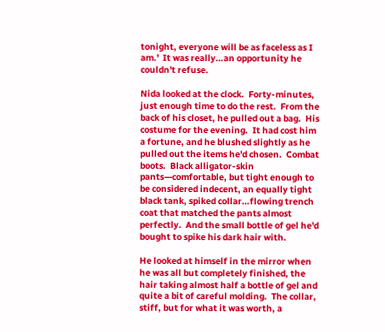tonight, everyone will be as faceless as I am.'  It was really…an opportunity he couldn't refuse.

Nida looked at the clock.  Forty-minutes, just enough time to do the rest.  From the back of his closet, he pulled out a bag.  His costume for the evening.  It had cost him a fortune, and he blushed slightly as he pulled out the items he'd chosen.  Combat boots.  Black alligator-skin pants—comfortable, but tight enough to be considered indecent, an equally tight black tank, spiked collar…flowing trench coat that matched the pants almost perfectly.  And the small bottle of gel he'd bought to spike his dark hair with.

He looked at himself in the mirror when he was all but completely finished, the hair taking almost half a bottle of gel and quite a bit of careful molding.  The collar, stiff, but for what it was worth, a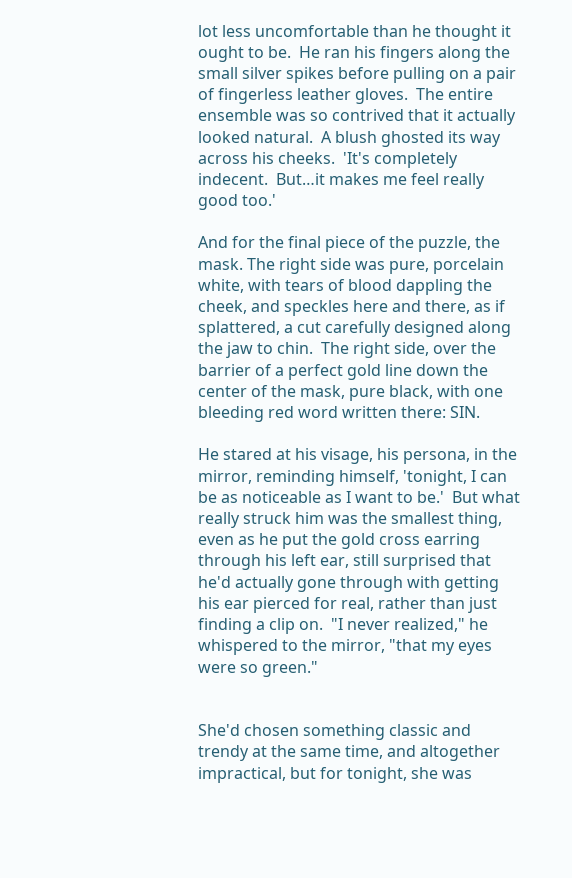lot less uncomfortable than he thought it ought to be.  He ran his fingers along the small silver spikes before pulling on a pair of fingerless leather gloves.  The entire ensemble was so contrived that it actually looked natural.  A blush ghosted its way across his cheeks.  'It's completely indecent.  But…it makes me feel really good too.'

And for the final piece of the puzzle, the mask. The right side was pure, porcelain white, with tears of blood dappling the cheek, and speckles here and there, as if splattered, a cut carefully designed along the jaw to chin.  The right side, over the barrier of a perfect gold line down the center of the mask, pure black, with one bleeding red word written there: SIN.

He stared at his visage, his persona, in the mirror, reminding himself, 'tonight, I can be as noticeable as I want to be.'  But what really struck him was the smallest thing, even as he put the gold cross earring through his left ear, still surprised that he'd actually gone through with getting his ear pierced for real, rather than just finding a clip on.  "I never realized," he whispered to the mirror, "that my eyes were so green."


She'd chosen something classic and trendy at the same time, and altogether impractical, but for tonight, she was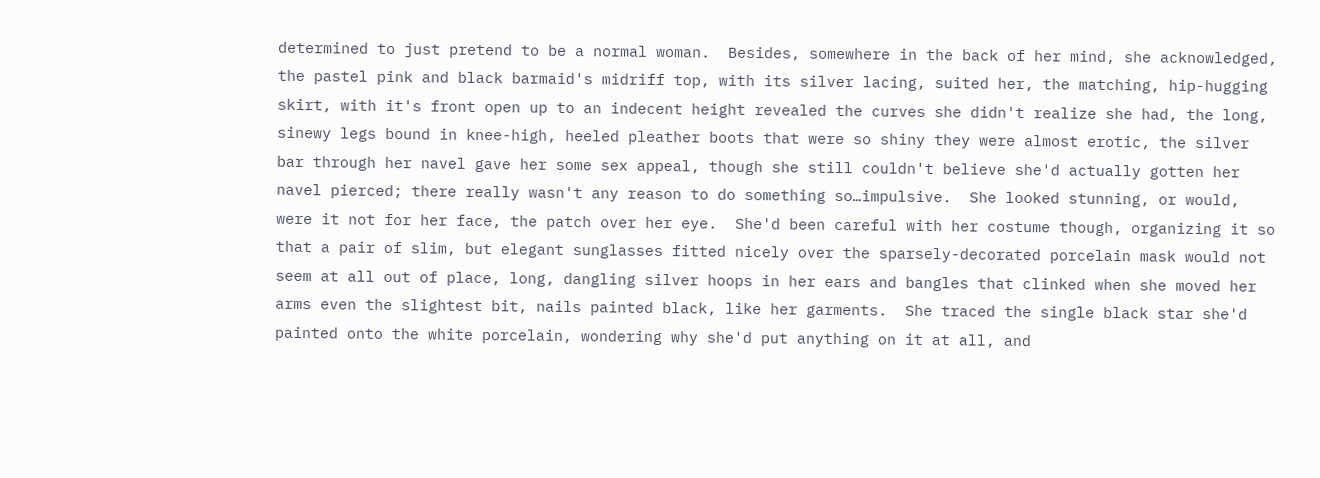determined to just pretend to be a normal woman.  Besides, somewhere in the back of her mind, she acknowledged, the pastel pink and black barmaid's midriff top, with its silver lacing, suited her, the matching, hip-hugging skirt, with it's front open up to an indecent height revealed the curves she didn't realize she had, the long, sinewy legs bound in knee-high, heeled pleather boots that were so shiny they were almost erotic, the silver bar through her navel gave her some sex appeal, though she still couldn't believe she'd actually gotten her navel pierced; there really wasn't any reason to do something so…impulsive.  She looked stunning, or would, were it not for her face, the patch over her eye.  She'd been careful with her costume though, organizing it so that a pair of slim, but elegant sunglasses fitted nicely over the sparsely-decorated porcelain mask would not seem at all out of place, long, dangling silver hoops in her ears and bangles that clinked when she moved her arms even the slightest bit, nails painted black, like her garments.  She traced the single black star she'd painted onto the white porcelain, wondering why she'd put anything on it at all, and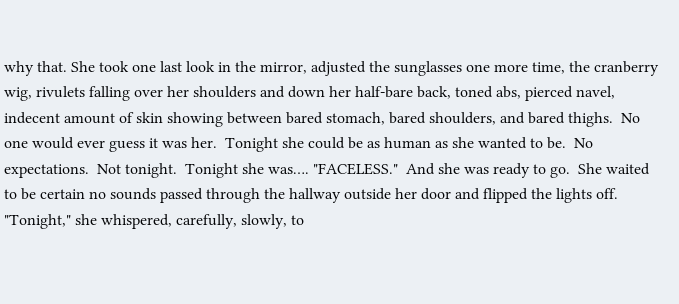why that. She took one last look in the mirror, adjusted the sunglasses one more time, the cranberry wig, rivulets falling over her shoulders and down her half-bare back, toned abs, pierced navel, indecent amount of skin showing between bared stomach, bared shoulders, and bared thighs.  No one would ever guess it was her.  Tonight she could be as human as she wanted to be.  No expectations.  Not tonight.  Tonight she was…. "FACELESS."  And she was ready to go.  She waited to be certain no sounds passed through the hallway outside her door and flipped the lights off.  "Tonight," she whispered, carefully, slowly, to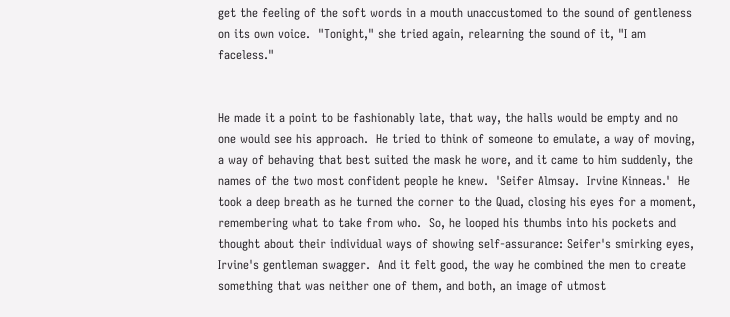get the feeling of the soft words in a mouth unaccustomed to the sound of gentleness on its own voice.  "Tonight," she tried again, relearning the sound of it, "I am faceless."


He made it a point to be fashionably late, that way, the halls would be empty and no one would see his approach.  He tried to think of someone to emulate, a way of moving, a way of behaving that best suited the mask he wore, and it came to him suddenly, the names of the two most confident people he knew.  'Seifer Almsay.  Irvine Kinneas.'  He took a deep breath as he turned the corner to the Quad, closing his eyes for a moment, remembering what to take from who.  So, he looped his thumbs into his pockets and thought about their individual ways of showing self-assurance: Seifer's smirking eyes, Irvine's gentleman swagger.  And it felt good, the way he combined the men to create something that was neither one of them, and both, an image of utmost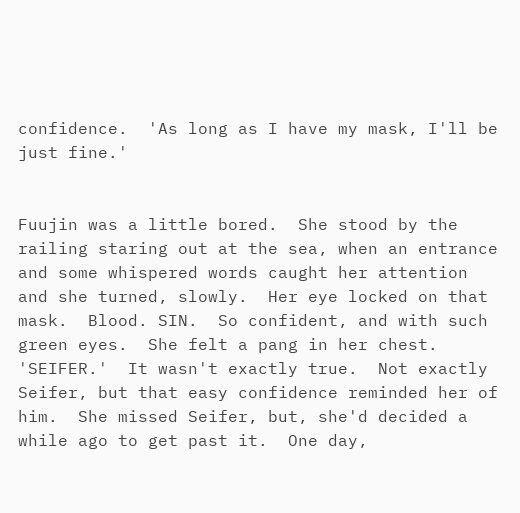confidence.  'As long as I have my mask, I'll be just fine.'


Fuujin was a little bored.  She stood by the railing staring out at the sea, when an entrance and some whispered words caught her attention and she turned, slowly.  Her eye locked on that mask.  Blood. SIN.  So confident, and with such green eyes.  She felt a pang in her chest.  'SEIFER.'  It wasn't exactly true.  Not exactly Seifer, but that easy confidence reminded her of him.  She missed Seifer, but, she'd decided a while ago to get past it.  One day,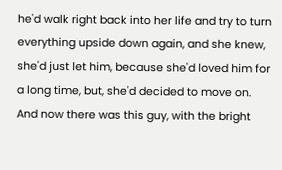he'd walk right back into her life and try to turn everything upside down again, and she knew, she'd just let him, because she'd loved him for a long time, but, she'd decided to move on.  And now there was this guy, with the bright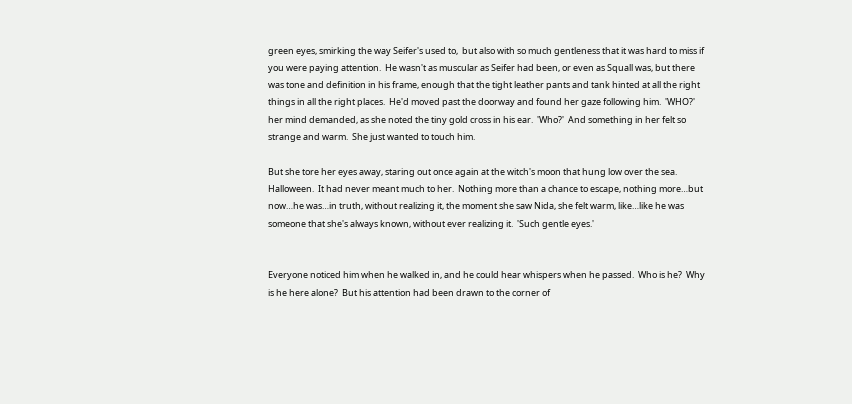green eyes, smirking the way Seifer's used to,  but also with so much gentleness that it was hard to miss if you were paying attention.  He wasn't as muscular as Seifer had been, or even as Squall was, but there was tone and definition in his frame, enough that the tight leather pants and tank hinted at all the right things in all the right places.  He'd moved past the doorway and found her gaze following him.  'WHO?' her mind demanded, as she noted the tiny gold cross in his ear.  'Who?'  And something in her felt so strange and warm.  She just wanted to touch him.

But she tore her eyes away, staring out once again at the witch's moon that hung low over the sea.  Halloween.  It had never meant much to her.  Nothing more than a chance to escape, nothing more…but now…he was…in truth, without realizing it, the moment she saw Nida, she felt warm, like…like he was someone that she's always known, without ever realizing it.  'Such gentle eyes.'


Everyone noticed him when he walked in, and he could hear whispers when he passed.  Who is he?  Why is he here alone?  But his attention had been drawn to the corner of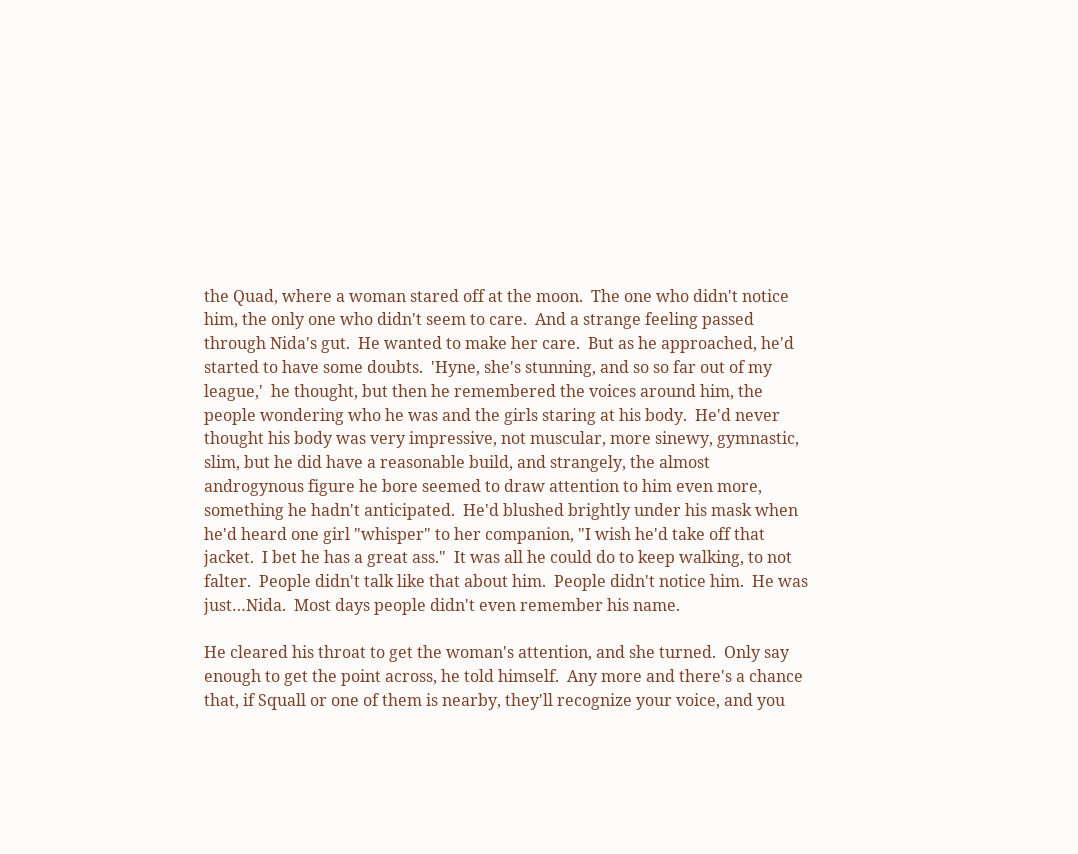the Quad, where a woman stared off at the moon.  The one who didn't notice him, the only one who didn't seem to care.  And a strange feeling passed through Nida's gut.  He wanted to make her care.  But as he approached, he'd started to have some doubts.  'Hyne, she's stunning, and so so far out of my league,'  he thought, but then he remembered the voices around him, the people wondering who he was and the girls staring at his body.  He'd never thought his body was very impressive, not muscular, more sinewy, gymnastic, slim, but he did have a reasonable build, and strangely, the almost androgynous figure he bore seemed to draw attention to him even more, something he hadn't anticipated.  He'd blushed brightly under his mask when he'd heard one girl "whisper" to her companion, "I wish he'd take off that jacket.  I bet he has a great ass."  It was all he could do to keep walking, to not falter.  People didn't talk like that about him.  People didn't notice him.  He was just…Nida.  Most days people didn't even remember his name.

He cleared his throat to get the woman's attention, and she turned.  Only say enough to get the point across, he told himself.  Any more and there's a chance that, if Squall or one of them is nearby, they'll recognize your voice, and you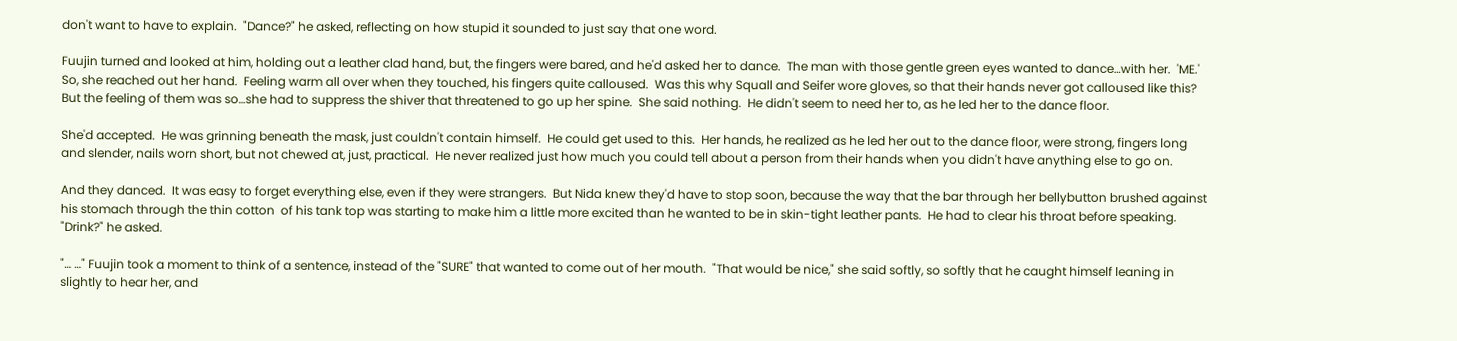don't want to have to explain.  "Dance?" he asked, reflecting on how stupid it sounded to just say that one word.

Fuujin turned and looked at him, holding out a leather clad hand, but, the fingers were bared, and he'd asked her to dance.  The man with those gentle green eyes wanted to dance…with her.  'ME.'  So, she reached out her hand.  Feeling warm all over when they touched, his fingers quite calloused.  Was this why Squall and Seifer wore gloves, so that their hands never got calloused like this?  But the feeling of them was so…she had to suppress the shiver that threatened to go up her spine.  She said nothing.  He didn't seem to need her to, as he led her to the dance floor.

She'd accepted.  He was grinning beneath the mask, just couldn't contain himself.  He could get used to this.  Her hands, he realized as he led her out to the dance floor, were strong, fingers long and slender, nails worn short, but not chewed at, just, practical.  He never realized just how much you could tell about a person from their hands when you didn't have anything else to go on.

And they danced.  It was easy to forget everything else, even if they were strangers.  But Nida knew they'd have to stop soon, because the way that the bar through her bellybutton brushed against his stomach through the thin cotton  of his tank top was starting to make him a little more excited than he wanted to be in skin-tight leather pants.  He had to clear his throat before speaking.  "Drink?" he asked.

"… …" Fuujin took a moment to think of a sentence, instead of the "SURE" that wanted to come out of her mouth.  "That would be nice," she said softly, so softly that he caught himself leaning in slightly to hear her, and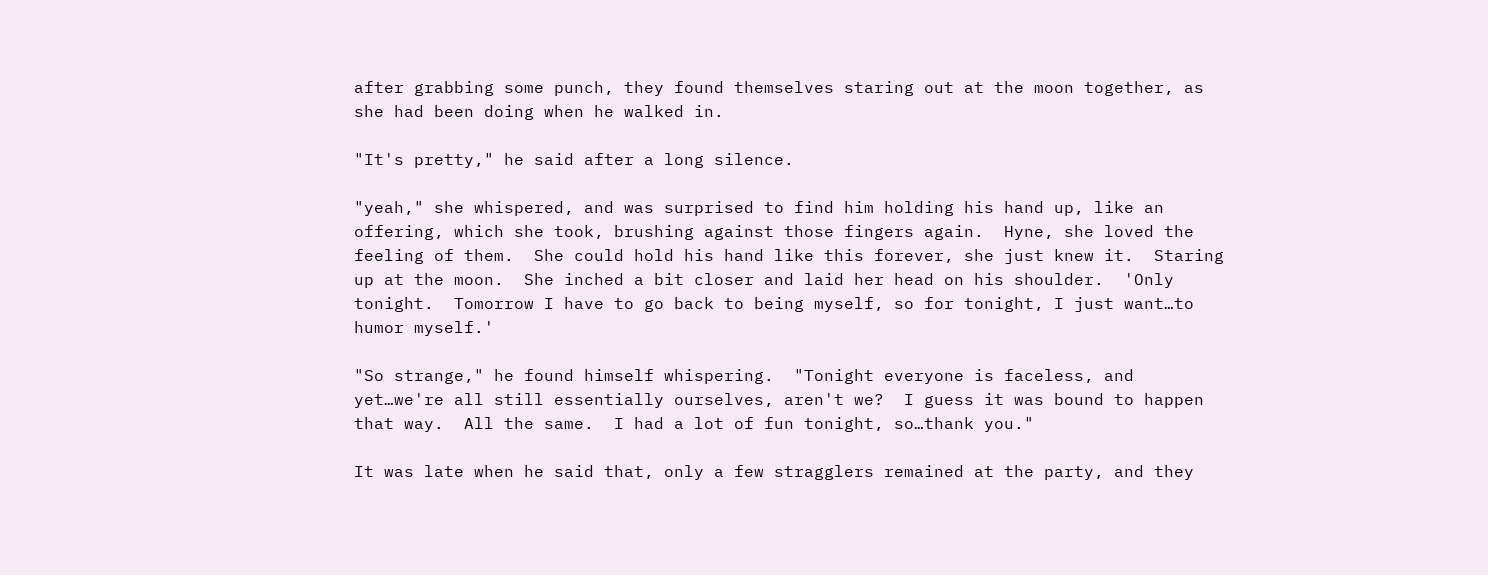after grabbing some punch, they found themselves staring out at the moon together, as she had been doing when he walked in.

"It's pretty," he said after a long silence.

"yeah," she whispered, and was surprised to find him holding his hand up, like an offering, which she took, brushing against those fingers again.  Hyne, she loved the feeling of them.  She could hold his hand like this forever, she just knew it.  Staring up at the moon.  She inched a bit closer and laid her head on his shoulder.  'Only tonight.  Tomorrow I have to go back to being myself, so for tonight, I just want…to humor myself.'

"So strange," he found himself whispering.  "Tonight everyone is faceless, and yet…we're all still essentially ourselves, aren't we?  I guess it was bound to happen that way.  All the same.  I had a lot of fun tonight, so…thank you."

It was late when he said that, only a few stragglers remained at the party, and they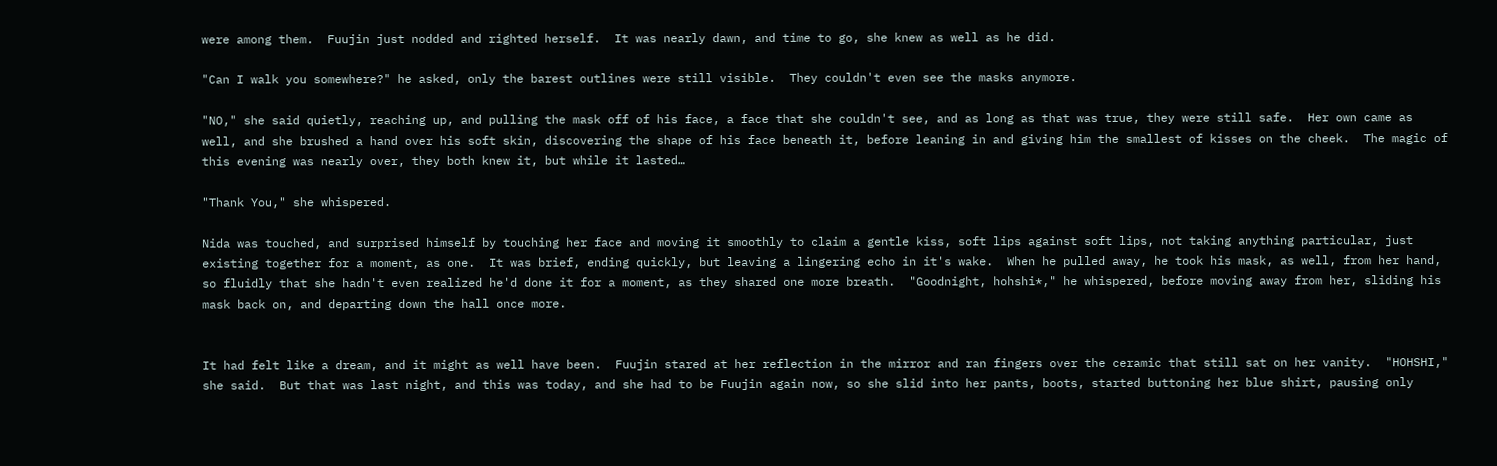were among them.  Fuujin just nodded and righted herself.  It was nearly dawn, and time to go, she knew as well as he did.

"Can I walk you somewhere?" he asked, only the barest outlines were still visible.  They couldn't even see the masks anymore.

"NO," she said quietly, reaching up, and pulling the mask off of his face, a face that she couldn't see, and as long as that was true, they were still safe.  Her own came as well, and she brushed a hand over his soft skin, discovering the shape of his face beneath it, before leaning in and giving him the smallest of kisses on the cheek.  The magic of this evening was nearly over, they both knew it, but while it lasted…

"Thank You," she whispered.

Nida was touched, and surprised himself by touching her face and moving it smoothly to claim a gentle kiss, soft lips against soft lips, not taking anything particular, just existing together for a moment, as one.  It was brief, ending quickly, but leaving a lingering echo in it's wake.  When he pulled away, he took his mask, as well, from her hand, so fluidly that she hadn't even realized he'd done it for a moment, as they shared one more breath.  "Goodnight, hohshi*," he whispered, before moving away from her, sliding his mask back on, and departing down the hall once more.


It had felt like a dream, and it might as well have been.  Fuujin stared at her reflection in the mirror and ran fingers over the ceramic that still sat on her vanity.  "HOHSHI," she said.  But that was last night, and this was today, and she had to be Fuujin again now, so she slid into her pants, boots, started buttoning her blue shirt, pausing only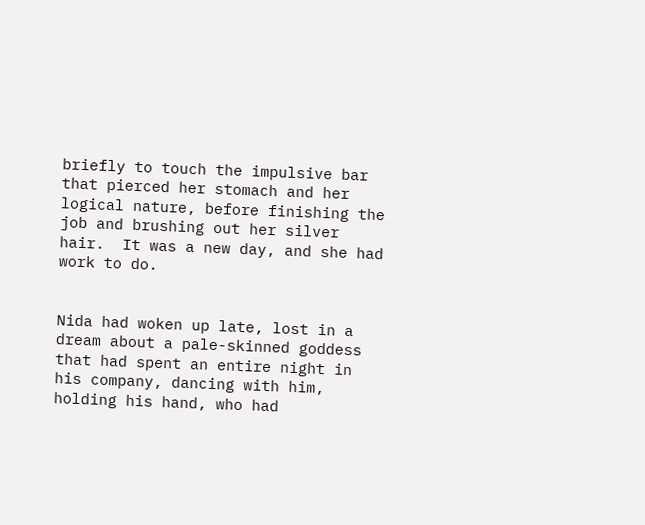briefly to touch the impulsive bar that pierced her stomach and her logical nature, before finishing the job and brushing out her silver hair.  It was a new day, and she had work to do.


Nida had woken up late, lost in a dream about a pale-skinned goddess that had spent an entire night in his company, dancing with him, holding his hand, who had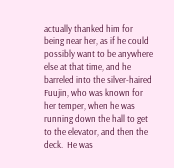actually thanked him for being near her, as if he could possibly want to be anywhere else at that time, and he barreled into the silver-haired Fuujin, who was known for her temper, when he was running down the hall to get to the elevator, and then the deck.  He was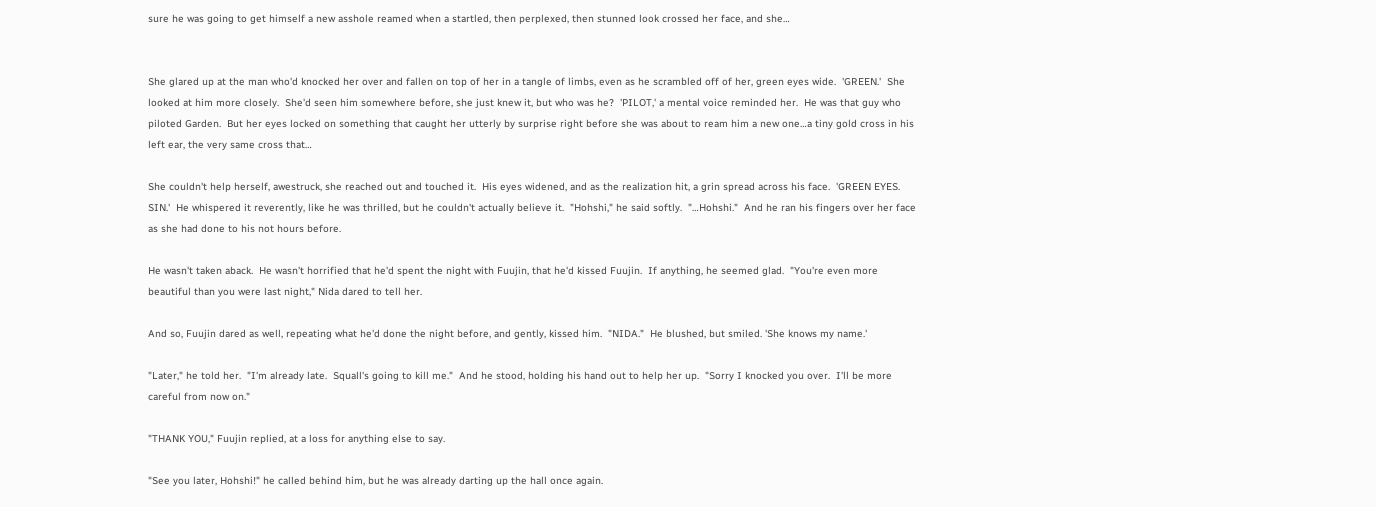sure he was going to get himself a new asshole reamed when a startled, then perplexed, then stunned look crossed her face, and she…


She glared up at the man who'd knocked her over and fallen on top of her in a tangle of limbs, even as he scrambled off of her, green eyes wide.  'GREEN.'  She looked at him more closely.  She'd seen him somewhere before, she just knew it, but who was he?  'PILOT,' a mental voice reminded her.  He was that guy who piloted Garden.  But her eyes locked on something that caught her utterly by surprise right before she was about to ream him a new one…a tiny gold cross in his left ear, the very same cross that…

She couldn't help herself, awestruck, she reached out and touched it.  His eyes widened, and as the realization hit, a grin spread across his face.  'GREEN EYES.  SIN.'  He whispered it reverently, like he was thrilled, but he couldn't actually believe it.  "Hohshi," he said softly.  "…Hohshi."  And he ran his fingers over her face as she had done to his not hours before.

He wasn't taken aback.  He wasn't horrified that he'd spent the night with Fuujin, that he'd kissed Fuujin.  If anything, he seemed glad.  "You're even more beautiful than you were last night," Nida dared to tell her.

And so, Fuujin dared as well, repeating what he'd done the night before, and gently, kissed him.  "NIDA."  He blushed, but smiled. 'She knows my name.'

"Later," he told her.  "I'm already late.  Squall's going to kill me."  And he stood, holding his hand out to help her up.  "Sorry I knocked you over.  I'll be more careful from now on."

"THANK YOU," Fuujin replied, at a loss for anything else to say.

"See you later, Hohshi!" he called behind him, but he was already darting up the hall once again.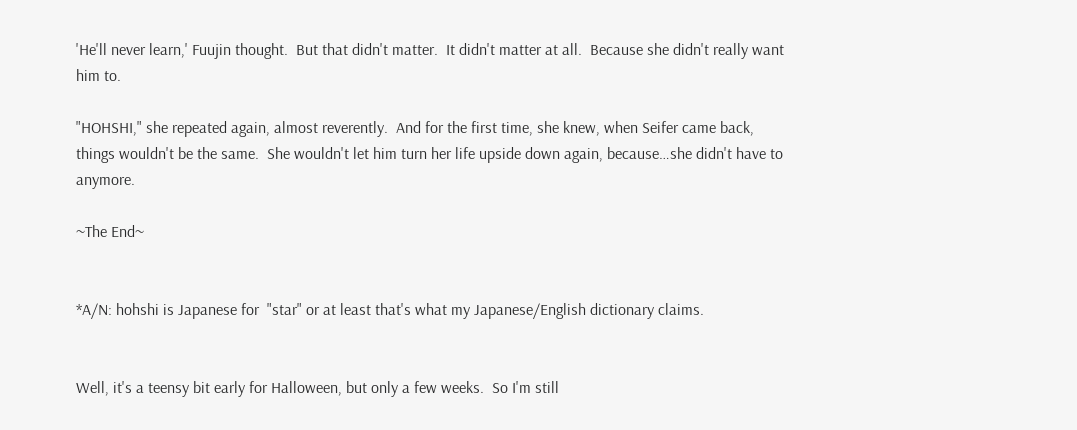'He'll never learn,' Fuujin thought.  But that didn't matter.  It didn't matter at all.  Because she didn't really want him to.

"HOHSHI," she repeated again, almost reverently.  And for the first time, she knew, when Seifer came back, things wouldn't be the same.  She wouldn't let him turn her life upside down again, because…she didn't have to anymore.

~The End~


*A/N: hohshi is Japanese for  "star" or at least that's what my Japanese/English dictionary claims.


Well, it's a teensy bit early for Halloween, but only a few weeks.  So I'm still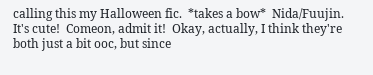calling this my Halloween fic.  *takes a bow*  Nida/Fuujin.  It's cute!  Comeon, admit it!  Okay, actually, I think they're both just a bit ooc, but since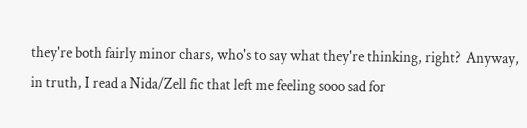they're both fairly minor chars, who's to say what they're thinking, right?  Anyway, in truth, I read a Nida/Zell fic that left me feeling sooo sad for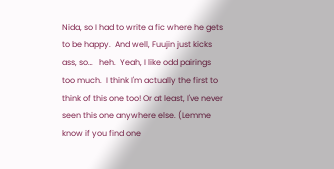Nida, so I had to write a fic where he gets to be happy.  And well, Fuujin just kicks ass, so…   heh.  Yeah, I like odd pairings too much.  I think I'm actually the first to think of this one too! Or at least, I've never seen this one anywhere else. (Lemme know if you find one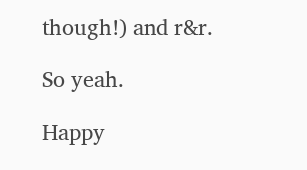though!) and r&r.

So yeah.

Happy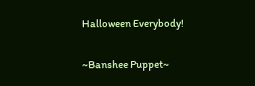Halloween Everybody!

~Banshee Puppet~